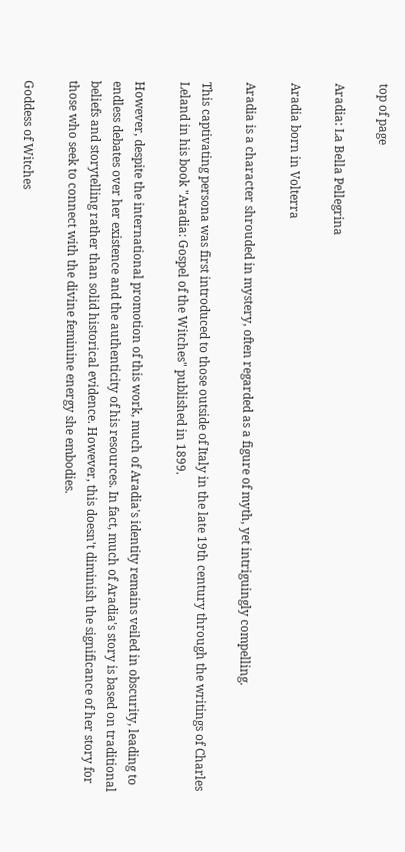top of page

Aradia: La Bella Pellegrina

Aradia born in Volterra

Aradia is a character shrouded in mystery, often regarded as a figure of myth, yet intriguingly compelling.

This captivating persona was first introduced to those outside of Italy in the late 19th century through the writings of Charles Leland in his book "Aradia: Gospel of the Witches" published in 1899.

However, despite the international promotion of this work, much of Aradia's identity remains veiled in obscurity, leading to endless debates over her existence and the authenticity of his resources. In fact, much of Aradia's story is based on traditional beliefs and storytelling rather than solid historical evidence. However, this doesn't diminish the significance of her story for those who seek to connect with the divine feminine energy she embodies.

Goddess of Witches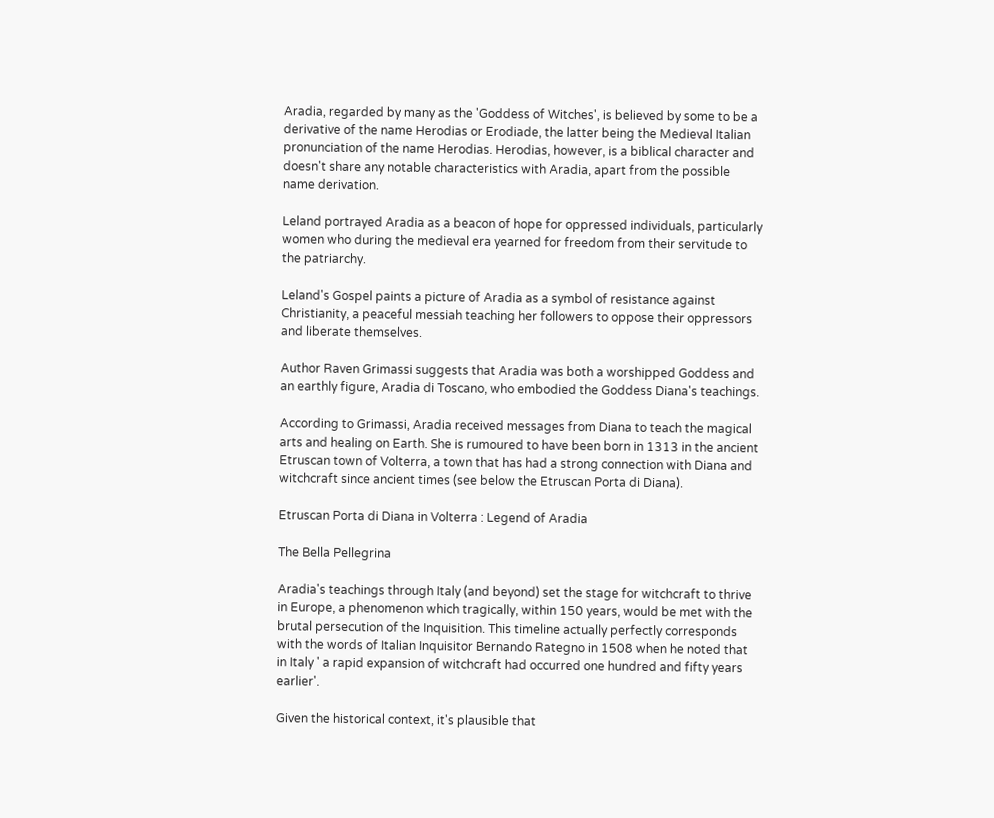Aradia, regarded by many as the 'Goddess of Witches', is believed by some to be a derivative of the name Herodias or Erodiade, the latter being the Medieval Italian pronunciation of the name Herodias. Herodias, however, is a biblical character and doesn't share any notable characteristics with Aradia, apart from the possible name derivation.

Leland portrayed Aradia as a beacon of hope for oppressed individuals, particularly women who during the medieval era yearned for freedom from their servitude to the patriarchy.

Leland's Gospel paints a picture of Aradia as a symbol of resistance against Christianity, a peaceful messiah teaching her followers to oppose their oppressors and liberate themselves.

Author Raven Grimassi suggests that Aradia was both a worshipped Goddess and an earthly figure, Aradia di Toscano, who embodied the Goddess Diana's teachings.

According to Grimassi, Aradia received messages from Diana to teach the magical arts and healing on Earth. She is rumoured to have been born in 1313 in the ancient Etruscan town of Volterra, a town that has had a strong connection with Diana and witchcraft since ancient times (see below the Etruscan Porta di Diana).

Etruscan Porta di Diana in Volterra : Legend of Aradia

The Bella Pellegrina

Aradia's teachings through Italy (and beyond) set the stage for witchcraft to thrive in Europe, a phenomenon which tragically, within 150 years, would be met with the brutal persecution of the Inquisition. This timeline actually perfectly corresponds with the words of Italian Inquisitor Bernando Rategno in 1508 when he noted that in Italy ' a rapid expansion of witchcraft had occurred one hundred and fifty years earlier'.

Given the historical context, it's plausible that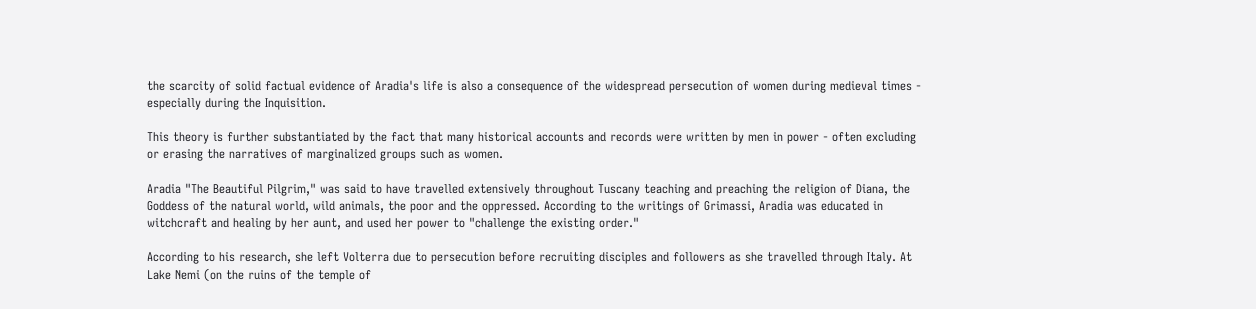the scarcity of solid factual evidence of Aradia's life is also a consequence of the widespread persecution of women during medieval times - especially during the Inquisition.

This theory is further substantiated by the fact that many historical accounts and records were written by men in power - often excluding or erasing the narratives of marginalized groups such as women.

Aradia "The Beautiful Pilgrim," was said to have travelled extensively throughout Tuscany teaching and preaching the religion of Diana, the Goddess of the natural world, wild animals, the poor and the oppressed. According to the writings of Grimassi, Aradia was educated in witchcraft and healing by her aunt, and used her power to "challenge the existing order."

According to his research, she left Volterra due to persecution before recruiting disciples and followers as she travelled through Italy. At Lake Nemi (on the ruins of the temple of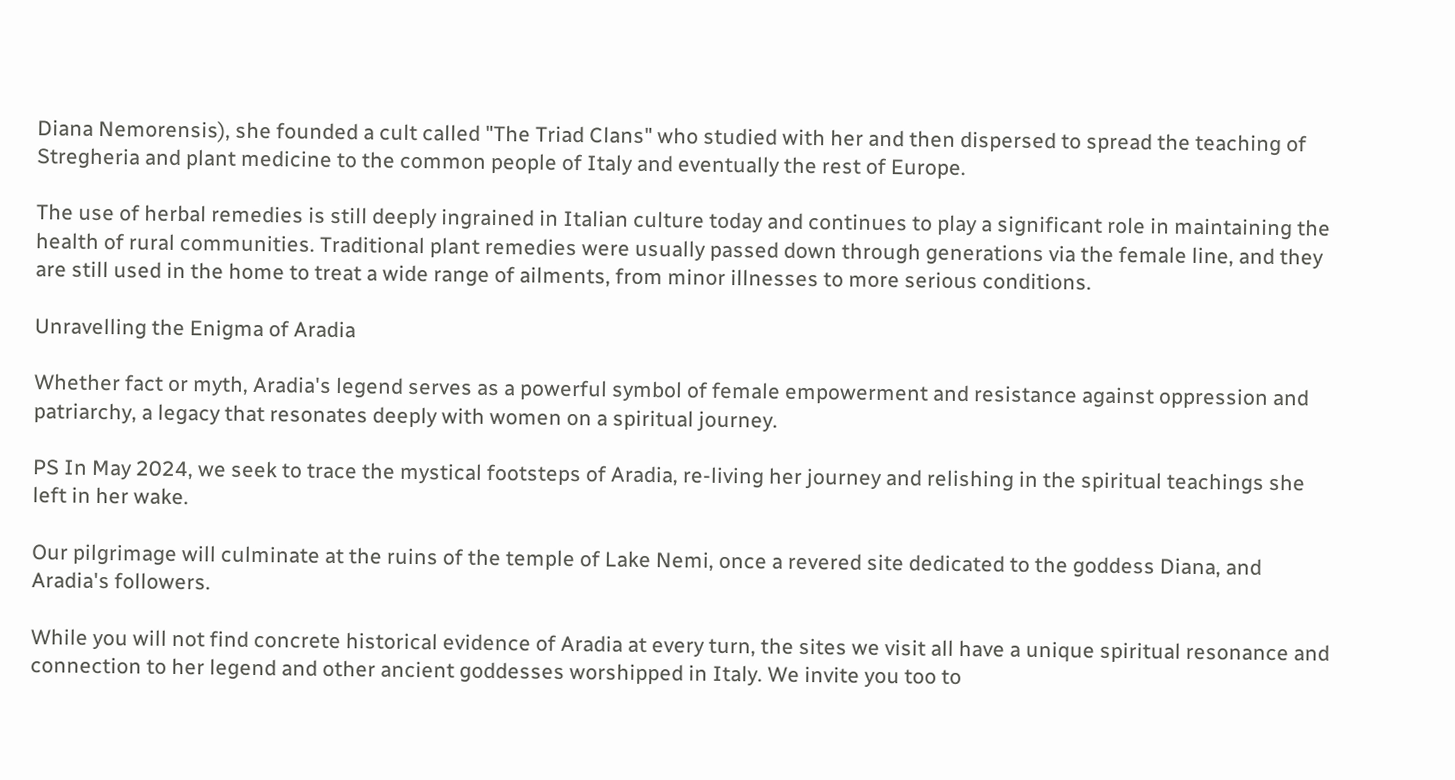Diana Nemorensis), she founded a cult called "The Triad Clans" who studied with her and then dispersed to spread the teaching of Stregheria and plant medicine to the common people of Italy and eventually the rest of Europe.

The use of herbal remedies is still deeply ingrained in Italian culture today and continues to play a significant role in maintaining the health of rural communities. Traditional plant remedies were usually passed down through generations via the female line, and they are still used in the home to treat a wide range of ailments, from minor illnesses to more serious conditions.

Unravelling the Enigma of Aradia

Whether fact or myth, Aradia's legend serves as a powerful symbol of female empowerment and resistance against oppression and patriarchy, a legacy that resonates deeply with women on a spiritual journey.

PS In May 2024, we seek to trace the mystical footsteps of Aradia, re-living her journey and relishing in the spiritual teachings she left in her wake.

Our pilgrimage will culminate at the ruins of the temple of Lake Nemi, once a revered site dedicated to the goddess Diana, and Aradia's followers.

While you will not find concrete historical evidence of Aradia at every turn, the sites we visit all have a unique spiritual resonance and connection to her legend and other ancient goddesses worshipped in Italy. We invite you too to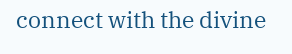connect with the divine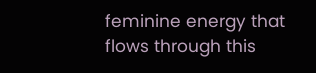feminine energy that flows through this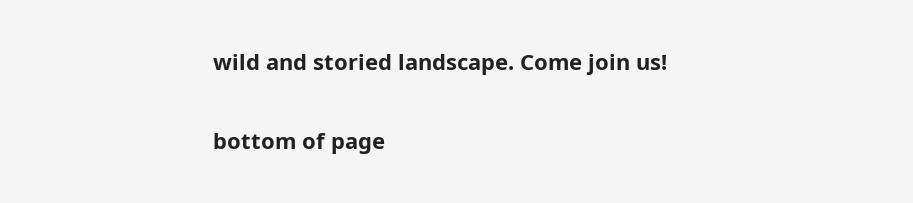wild and storied landscape. Come join us!


bottom of page